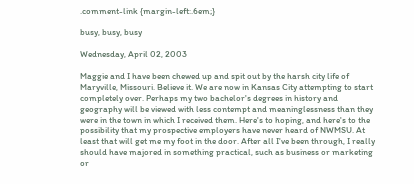.comment-link {margin-left:.6em;}

busy, busy, busy

Wednesday, April 02, 2003

Maggie and I have been chewed up and spit out by the harsh city life of Maryville, Missouri. Believe it. We are now in Kansas City attempting to start completely over. Perhaps my two bachelor's degrees in history and geography will be viewed with less contempt and meaninglessness than they were in the town in which I received them. Here's to hoping, and here's to the possibility that my prospective employers have never heard of NWMSU. At least that will get me my foot in the door. After all I've been through, I really should have majored in something practical, such as business or marketing or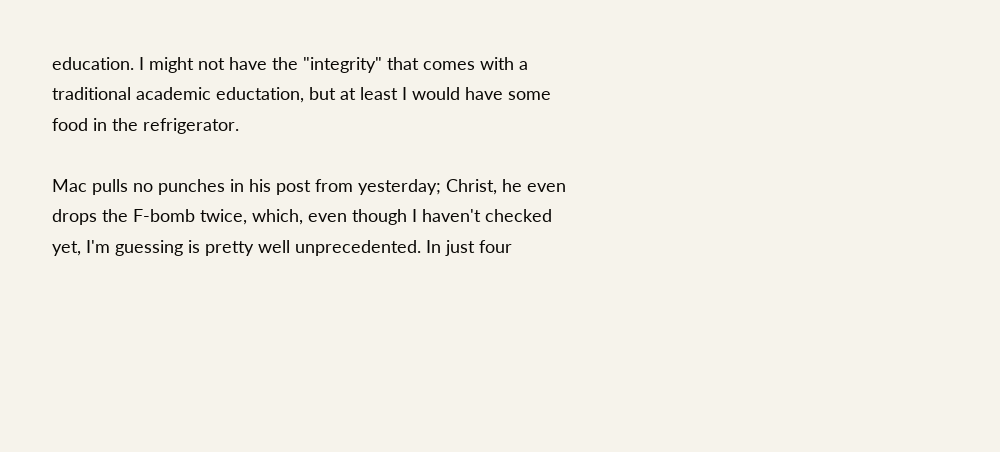education. I might not have the "integrity" that comes with a traditional academic eductation, but at least I would have some food in the refrigerator.

Mac pulls no punches in his post from yesterday; Christ, he even drops the F-bomb twice, which, even though I haven't checked yet, I'm guessing is pretty well unprecedented. In just four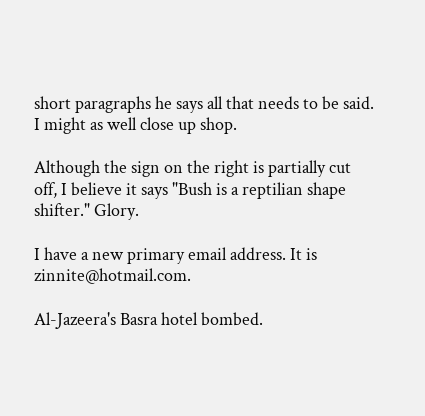short paragraphs he says all that needs to be said. I might as well close up shop.

Although the sign on the right is partially cut off, I believe it says "Bush is a reptilian shape shifter." Glory.

I have a new primary email address. It is zinnite@hotmail.com.

Al-Jazeera's Basra hotel bombed.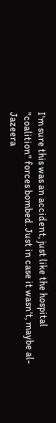I'm sure this was an accident, just like the hospital "coalition" forces bombed. Just in case it wasn't, maybe al-Jazeera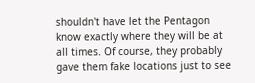shouldn't have let the Pentagon know exactly where they will be at all times. Of course, they probably gave them fake locations just to see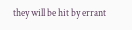they will be hit by errant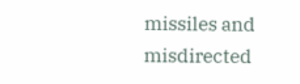missiles and misdirected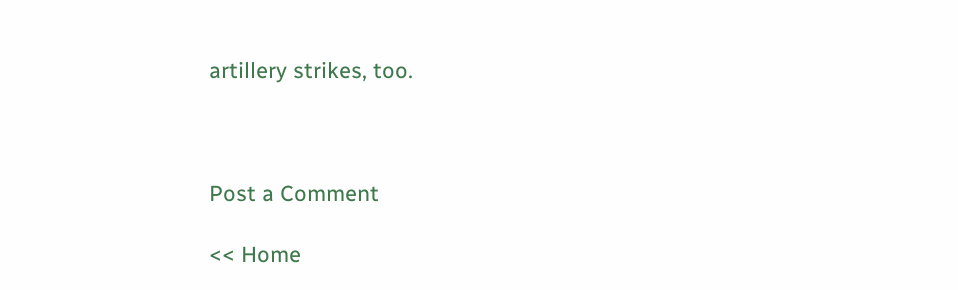artillery strikes, too.



Post a Comment

<< Home